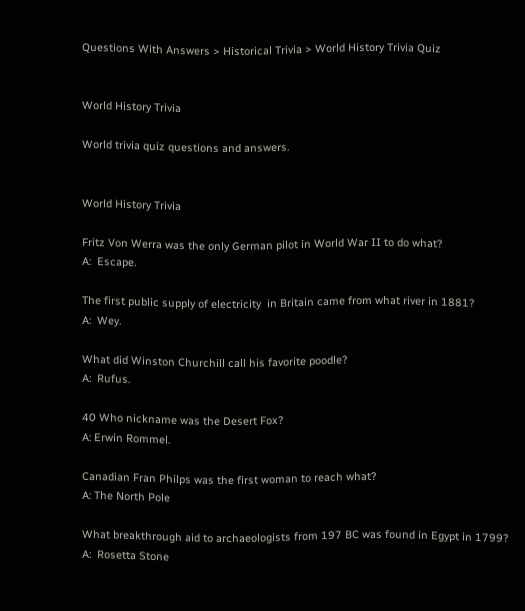Questions With Answers > Historical Trivia > World History Trivia Quiz


World History Trivia

World trivia quiz questions and answers.


World History Trivia

Fritz Von Werra was the only German pilot in World War II to do what?
A:  Escape.

The first public supply of electricity  in Britain came from what river in 1881?
A:  Wey.

What did Winston Churchill call his favorite poodle?
A:  Rufus.

40 Who nickname was the Desert Fox?
A: Erwin Rommel.

Canadian Fran Philps was the first woman to reach what?
A: The North Pole

What breakthrough aid to archaeologists from 197 BC was found in Egypt in 1799?
A:  Rosetta Stone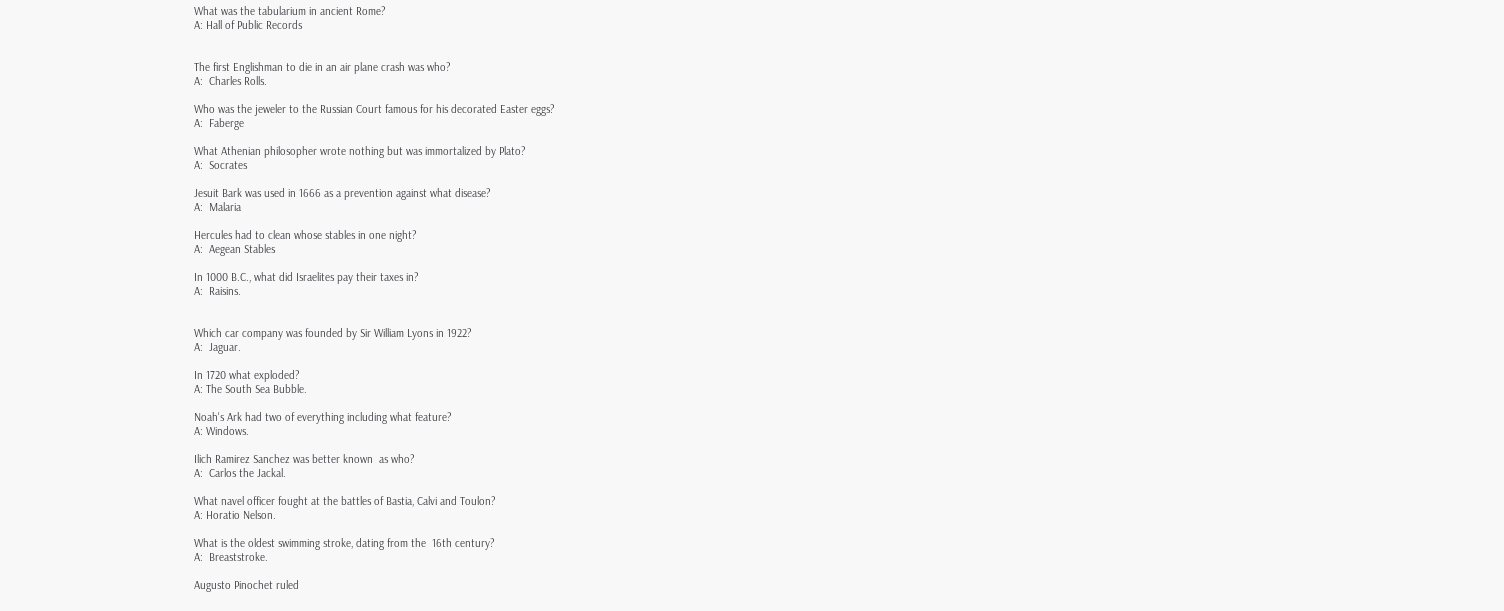What was the tabularium in ancient Rome?
A: Hall of Public Records


The first Englishman to die in an air plane crash was who?
A:  Charles Rolls.

Who was the jeweler to the Russian Court famous for his decorated Easter eggs?
A:  Faberge

What Athenian philosopher wrote nothing but was immortalized by Plato?
A:  Socrates

Jesuit Bark was used in 1666 as a prevention against what disease?
A:  Malaria

Hercules had to clean whose stables in one night?
A:  Aegean Stables

In 1000 B.C., what did Israelites pay their taxes in?
A:  Raisins.


Which car company was founded by Sir William Lyons in 1922?
A:  Jaguar.

In 1720 what exploded?
A: The South Sea Bubble.

Noah's Ark had two of everything including what feature?
A: Windows.

Ilich Ramirez Sanchez was better known  as who?
A:  Carlos the Jackal.

What navel officer fought at the battles of Bastia, Calvi and Toulon?
A: Horatio Nelson.

What is the oldest swimming stroke, dating from the  16th century?
A:  Breaststroke.

Augusto Pinochet ruled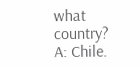what  country?
A: Chile.